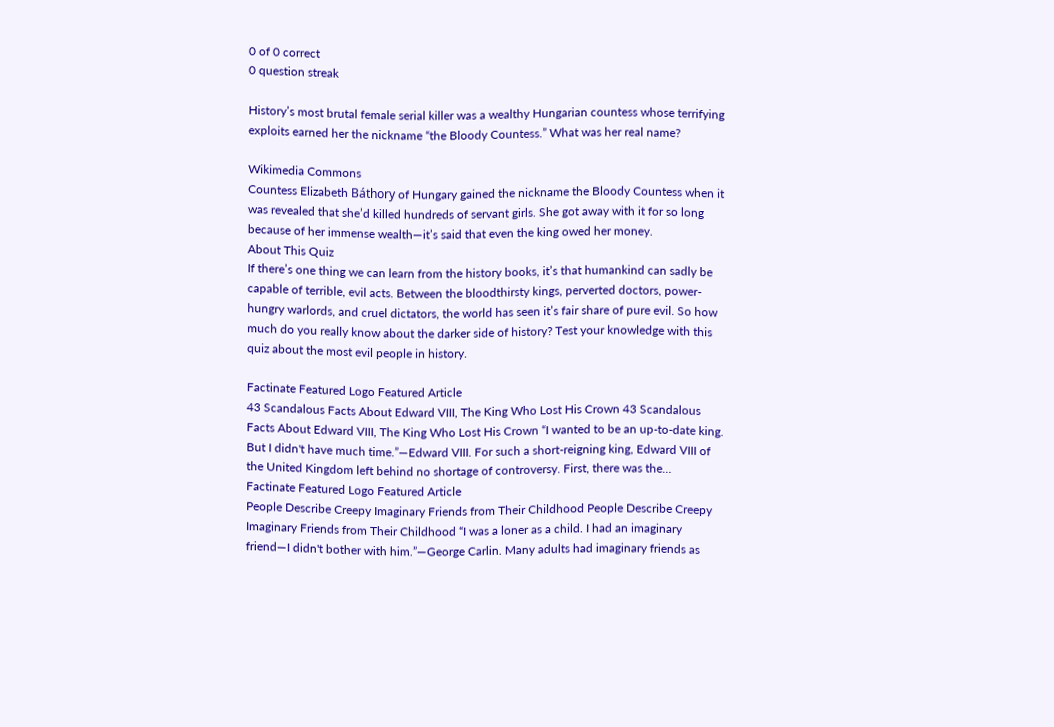0 of 0 correct
0 question streak

History’s most brutal female serial killer was a wealthy Hungarian countess whose terrifying exploits earned her the nickname “the Bloody Countess.” What was her real name?

Wikimedia Commons
Countess Elizabeth Báthory of Hungary gained the nickname the Bloody Countess when it was revealed that she’d killed hundreds of servant girls. She got away with it for so long because of her immense wealth—it’s said that even the king owed her money.
About This Quiz
If there’s one thing we can learn from the history books, it’s that humankind can sadly be capable of terrible, evil acts. Between the bloodthirsty kings, perverted doctors, power-hungry warlords, and cruel dictators, the world has seen it’s fair share of pure evil. So how much do you really know about the darker side of history? Test your knowledge with this quiz about the most evil people in history.

Factinate Featured Logo Featured Article
43 Scandalous Facts About Edward VIII, The King Who Lost His Crown 43 Scandalous Facts About Edward VIII, The King Who Lost His Crown “I wanted to be an up-to-date king. But I didn't have much time.”—Edward VIII. For such a short-reigning king, Edward VIII of the United Kingdom left behind no shortage of controversy. First, there was the…
Factinate Featured Logo Featured Article
People Describe Creepy Imaginary Friends from Their Childhood People Describe Creepy Imaginary Friends from Their Childhood “I was a loner as a child. I had an imaginary friend—I didn't bother with him.”—George Carlin. Many adults had imaginary friends as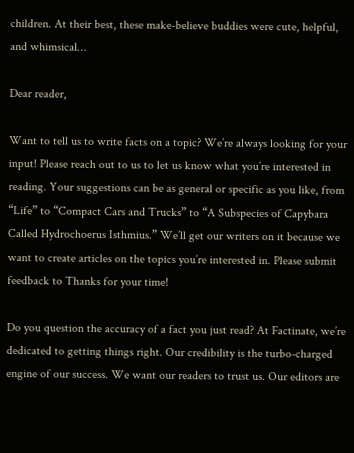children. At their best, these make-believe buddies were cute, helpful, and whimsical…

Dear reader,

Want to tell us to write facts on a topic? We’re always looking for your input! Please reach out to us to let us know what you’re interested in reading. Your suggestions can be as general or specific as you like, from “Life” to “Compact Cars and Trucks” to “A Subspecies of Capybara Called Hydrochoerus Isthmius.” We’ll get our writers on it because we want to create articles on the topics you’re interested in. Please submit feedback to Thanks for your time!

Do you question the accuracy of a fact you just read? At Factinate, we’re dedicated to getting things right. Our credibility is the turbo-charged engine of our success. We want our readers to trust us. Our editors are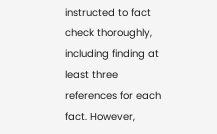instructed to fact check thoroughly, including finding at least three references for each fact. However,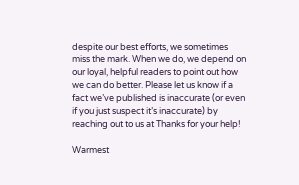despite our best efforts, we sometimes miss the mark. When we do, we depend on our loyal, helpful readers to point out how we can do better. Please let us know if a fact we’ve published is inaccurate (or even if you just suspect it’s inaccurate) by reaching out to us at Thanks for your help!

Warmest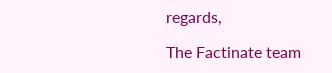regards,

The Factinate team